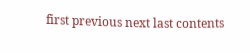first previous next last contents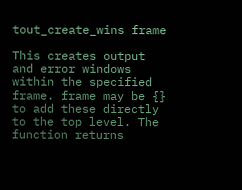tout_create_wins frame

This creates output and error windows within the specified frame. frame may be {} to add these directly to the top level. The function returns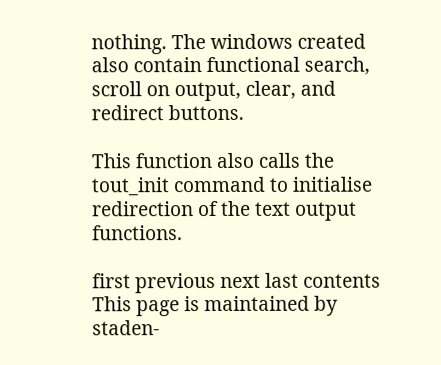nothing. The windows created also contain functional search, scroll on output, clear, and redirect buttons.

This function also calls the tout_init command to initialise redirection of the text output functions.

first previous next last contents
This page is maintained by staden-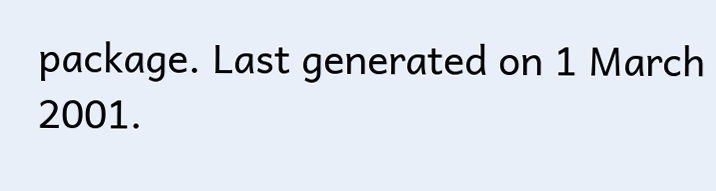package. Last generated on 1 March 2001.